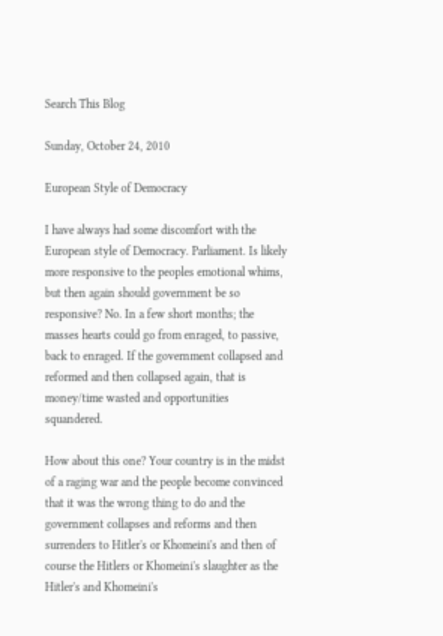Search This Blog

Sunday, October 24, 2010

European Style of Democracy

I have always had some discomfort with the European style of Democracy. Parliament. Is likely more responsive to the peoples emotional whims, but then again should government be so responsive? No. In a few short months; the masses hearts could go from enraged, to passive, back to enraged. If the government collapsed and reformed and then collapsed again, that is money/time wasted and opportunities squandered.

How about this one? Your country is in the midst of a raging war and the people become convinced that it was the wrong thing to do and the government collapses and reforms and then surrenders to Hitler's or Khomeini's and then of course the Hitlers or Khomeini's slaughter as the Hitler's and Khomeini's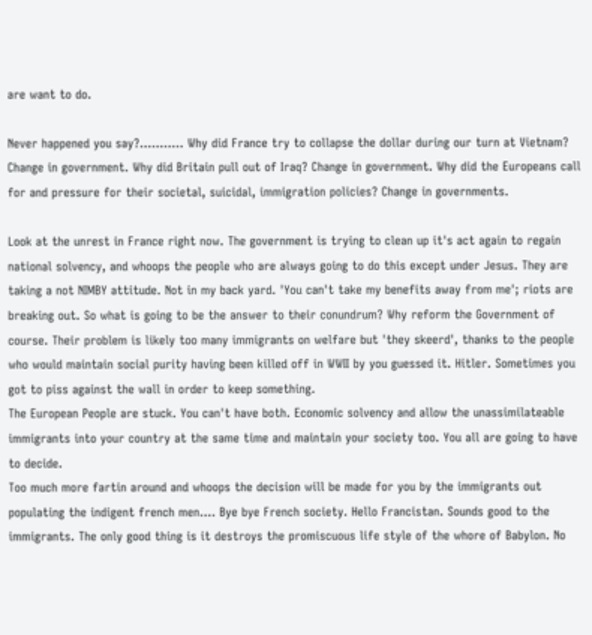are want to do.

Never happened you say?........... Why did France try to collapse the dollar during our turn at Vietnam? Change in government. Why did Britain pull out of Iraq? Change in government. Why did the Europeans call for and pressure for their societal, suicidal, immigration policies? Change in governments.

Look at the unrest in France right now. The government is trying to clean up it's act again to regain national solvency, and whoops the people who are always going to do this except under Jesus. They are taking a not NIMBY attitude. Not in my back yard. 'You can't take my benefits away from me'; riots are breaking out. So what is going to be the answer to their conundrum? Why reform the Government of course. Their problem is likely too many immigrants on welfare but 'they skeerd', thanks to the people who would maintain social purity having been killed off in WWII by you guessed it. Hitler. Sometimes you got to piss against the wall in order to keep something.
The European People are stuck. You can't have both. Economic solvency and allow the unassimilateable immigrants into your country at the same time and maintain your society too. You all are going to have to decide.
Too much more fartin around and whoops the decision will be made for you by the immigrants out populating the indigent french men.... Bye bye French society. Hello Francistan. Sounds good to the immigrants. The only good thing is it destroys the promiscuous life style of the whore of Babylon. No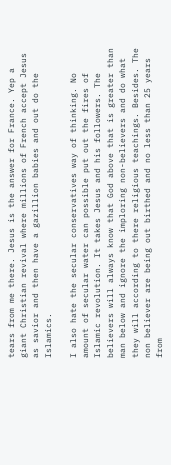tears from me there. Jesus is the answer for France. Yep a giant Christian revival where millions of French accept Jesus as savior and then have a gazillion babies and out do the Islamics.

I also hate the secular conservatives way of thinking. No amount of secular water can possible put out the fires of Islamic revolution. It takes Jesus and his followers. The believers will always know that God above that is greater than man below and ignore the imploring non-believers and do what they will according to there religious teachings. Besides. The non believer are being out birthed and no less than 25 years from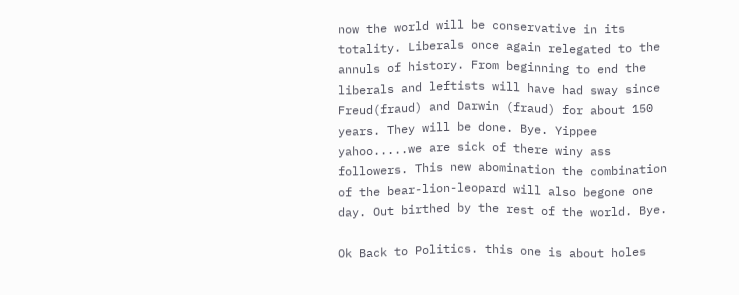now the world will be conservative in its totality. Liberals once again relegated to the annuls of history. From beginning to end the liberals and leftists will have had sway since Freud(fraud) and Darwin (fraud) for about 150 years. They will be done. Bye. Yippee yahoo.....we are sick of there winy ass followers. This new abomination the combination of the bear-lion-leopard will also begone one day. Out birthed by the rest of the world. Bye.

Ok Back to Politics. this one is about holes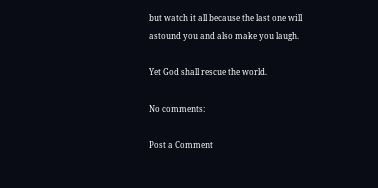but watch it all because the last one will astound you and also make you laugh.

Yet God shall rescue the world.

No comments:

Post a Comment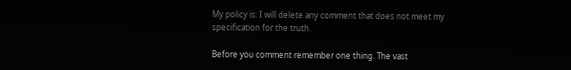My policy is: I will delete any comment that does not meet my specification for the truth.

Before you comment remember one thing. The vast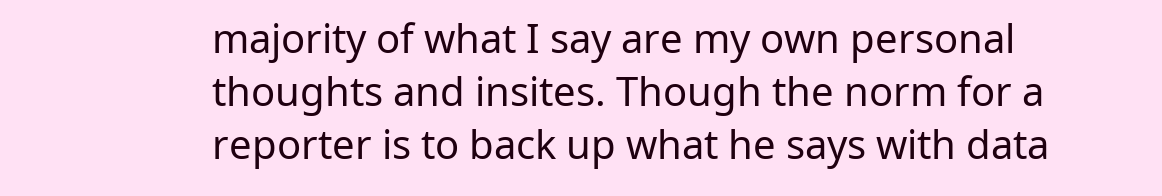majority of what I say are my own personal thoughts and insites. Though the norm for a reporter is to back up what he says with data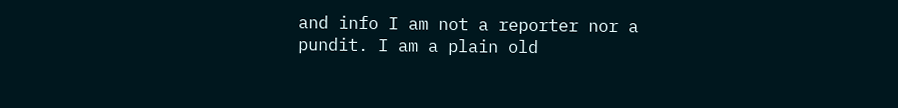and info I am not a reporter nor a pundit. I am a plain old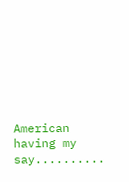American having my say..........